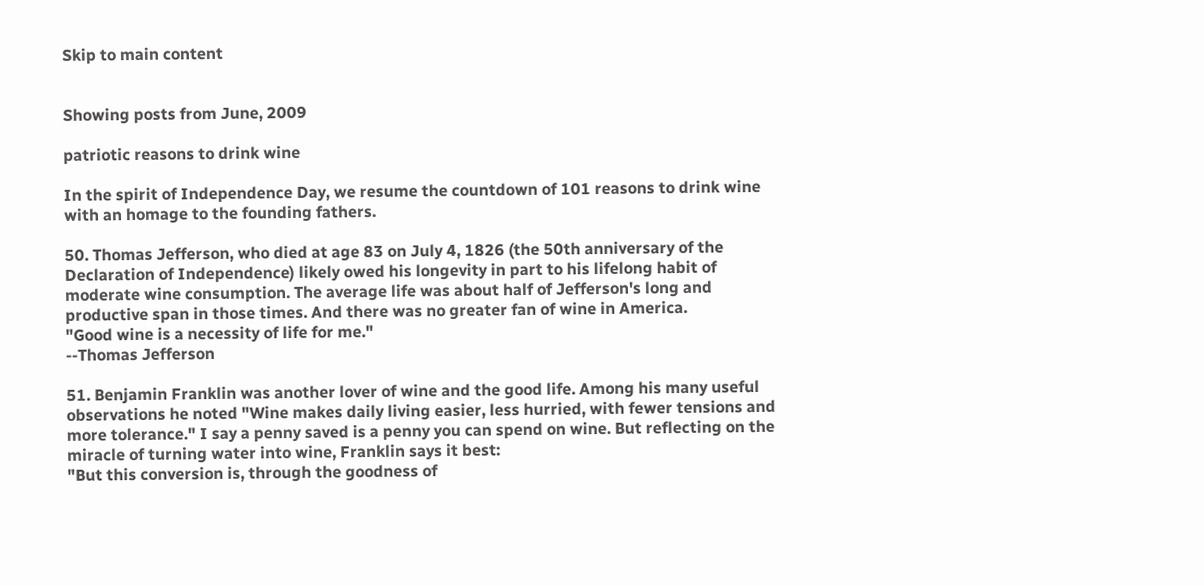Skip to main content


Showing posts from June, 2009

patriotic reasons to drink wine

In the spirit of Independence Day, we resume the countdown of 101 reasons to drink wine with an homage to the founding fathers.

50. Thomas Jefferson, who died at age 83 on July 4, 1826 (the 50th anniversary of the Declaration of Independence) likely owed his longevity in part to his lifelong habit of moderate wine consumption. The average life was about half of Jefferson's long and productive span in those times. And there was no greater fan of wine in America.
"Good wine is a necessity of life for me."
--Thomas Jefferson

51. Benjamin Franklin was another lover of wine and the good life. Among his many useful observations he noted "Wine makes daily living easier, less hurried, with fewer tensions and more tolerance." I say a penny saved is a penny you can spend on wine. But reflecting on the miracle of turning water into wine, Franklin says it best:
"But this conversion is, through the goodness of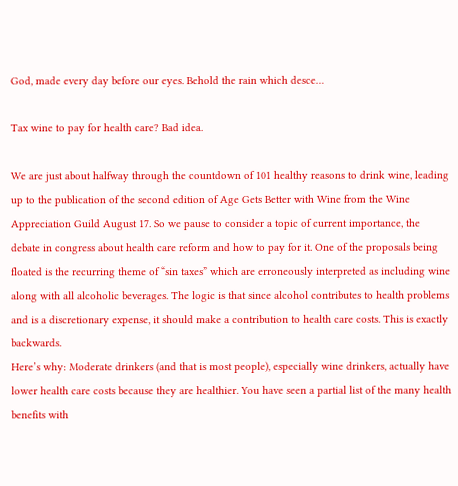God, made every day before our eyes. Behold the rain which desce…

Tax wine to pay for health care? Bad idea.

We are just about halfway through the countdown of 101 healthy reasons to drink wine, leading up to the publication of the second edition of Age Gets Better with Wine from the Wine Appreciation Guild August 17. So we pause to consider a topic of current importance, the debate in congress about health care reform and how to pay for it. One of the proposals being floated is the recurring theme of “sin taxes” which are erroneously interpreted as including wine along with all alcoholic beverages. The logic is that since alcohol contributes to health problems and is a discretionary expense, it should make a contribution to health care costs. This is exactly backwards.
Here’s why: Moderate drinkers (and that is most people), especially wine drinkers, actually have lower health care costs because they are healthier. You have seen a partial list of the many health benefits with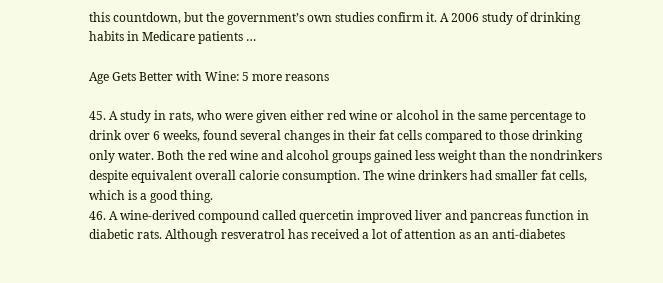this countdown, but the government’s own studies confirm it. A 2006 study of drinking habits in Medicare patients …

Age Gets Better with Wine: 5 more reasons

45. A study in rats, who were given either red wine or alcohol in the same percentage to drink over 6 weeks, found several changes in their fat cells compared to those drinking only water. Both the red wine and alcohol groups gained less weight than the nondrinkers despite equivalent overall calorie consumption. The wine drinkers had smaller fat cells, which is a good thing.
46. A wine-derived compound called quercetin improved liver and pancreas function in diabetic rats. Although resveratrol has received a lot of attention as an anti-diabetes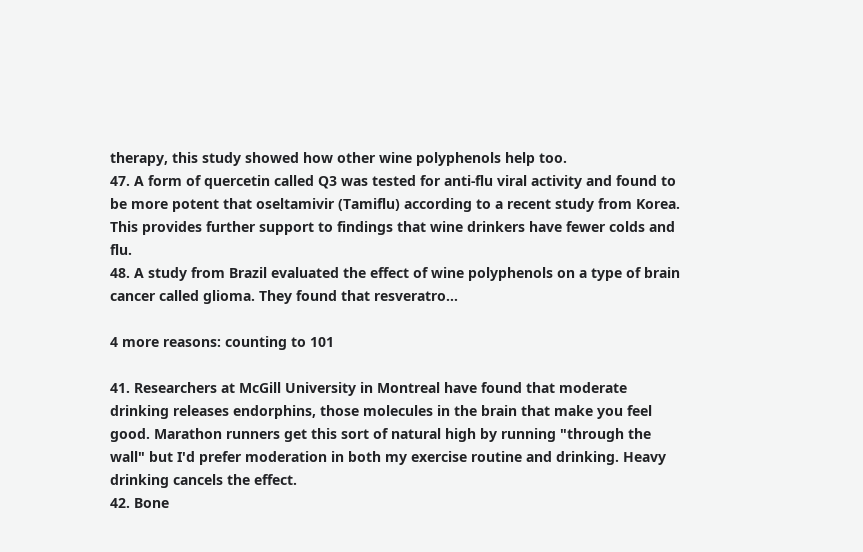therapy, this study showed how other wine polyphenols help too.
47. A form of quercetin called Q3 was tested for anti-flu viral activity and found to be more potent that oseltamivir (Tamiflu) according to a recent study from Korea. This provides further support to findings that wine drinkers have fewer colds and flu.
48. A study from Brazil evaluated the effect of wine polyphenols on a type of brain cancer called glioma. They found that resveratro…

4 more reasons: counting to 101

41. Researchers at McGill University in Montreal have found that moderate drinking releases endorphins, those molecules in the brain that make you feel good. Marathon runners get this sort of natural high by running "through the wall" but I'd prefer moderation in both my exercise routine and drinking. Heavy drinking cancels the effect.
42. Bone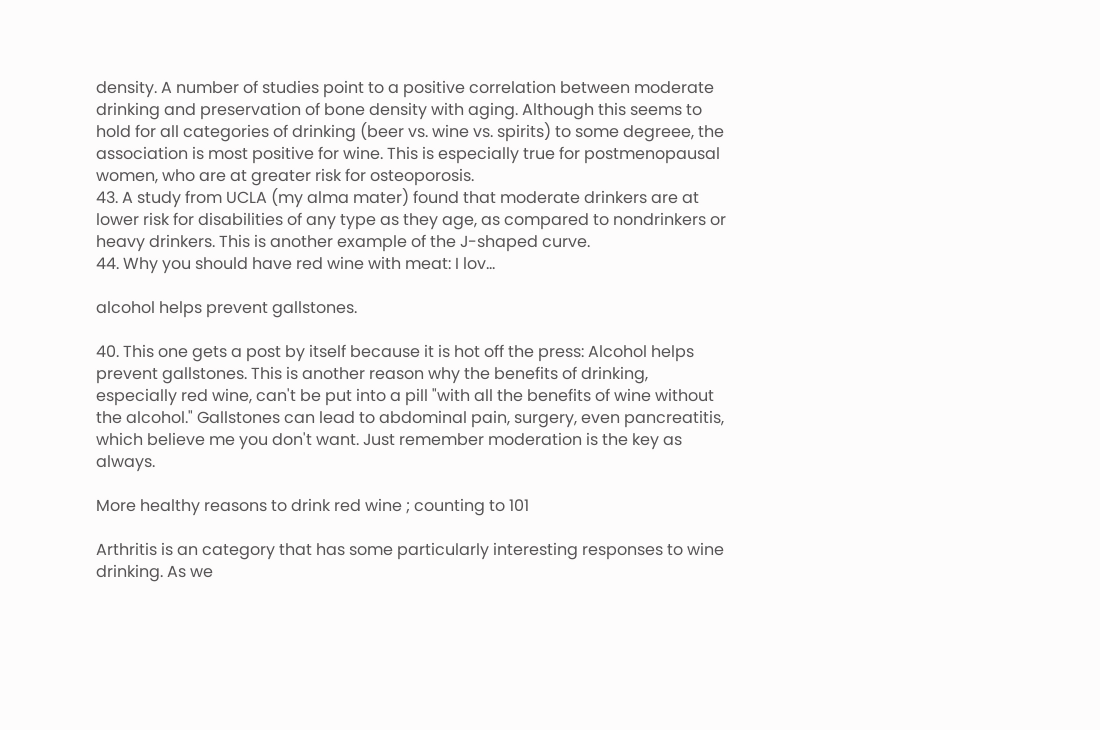density. A number of studies point to a positive correlation between moderate drinking and preservation of bone density with aging. Although this seems to hold for all categories of drinking (beer vs. wine vs. spirits) to some degreee, the association is most positive for wine. This is especially true for postmenopausal women, who are at greater risk for osteoporosis.
43. A study from UCLA (my alma mater) found that moderate drinkers are at lower risk for disabilities of any type as they age, as compared to nondrinkers or heavy drinkers. This is another example of the J-shaped curve.
44. Why you should have red wine with meat: I lov…

alcohol helps prevent gallstones.

40. This one gets a post by itself because it is hot off the press: Alcohol helps prevent gallstones. This is another reason why the benefits of drinking, especially red wine, can't be put into a pill "with all the benefits of wine without the alcohol." Gallstones can lead to abdominal pain, surgery, even pancreatitis, which believe me you don't want. Just remember moderation is the key as always.

More healthy reasons to drink red wine ; counting to 101

Arthritis is an category that has some particularly interesting responses to wine drinking. As we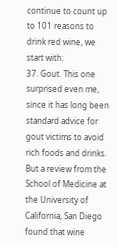continue to count up to 101 reasons to drink red wine, we start with:
37. Gout. This one surprised even me, since it has long been standard advice for gout victims to avoid rich foods and drinks. But a review from the School of Medicine at the University of California, San Diego found that wine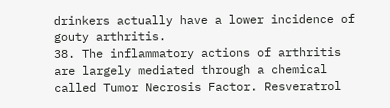drinkers actually have a lower incidence of gouty arthritis.
38. The inflammatory actions of arthritis are largely mediated through a chemical called Tumor Necrosis Factor. Resveratrol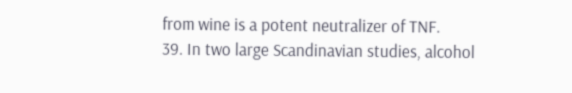from wine is a potent neutralizer of TNF.
39. In two large Scandinavian studies, alcohol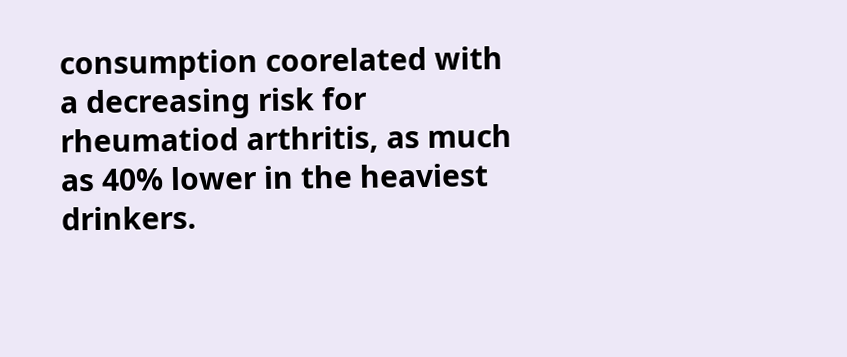consumption coorelated with a decreasing risk for rheumatiod arthritis, as much as 40% lower in the heaviest drinkers.